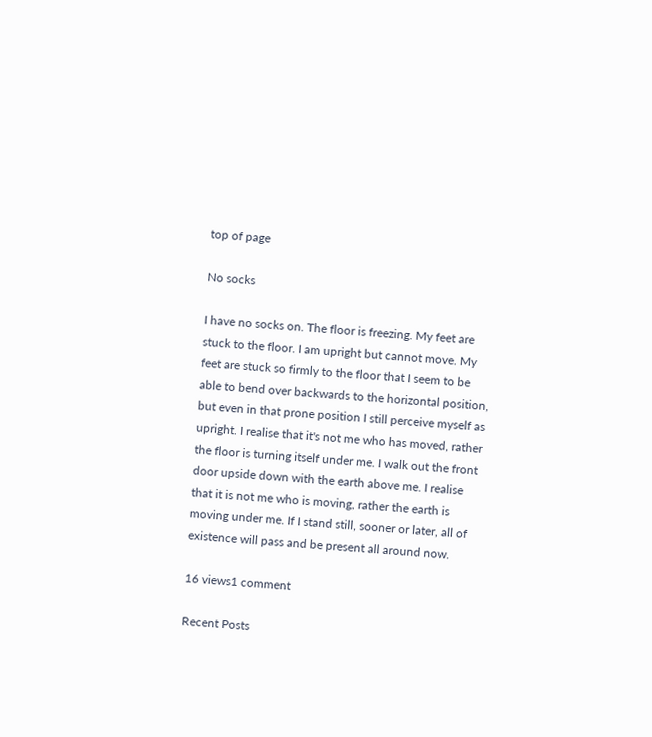top of page

No socks

I have no socks on. The floor is freezing. My feet are stuck to the floor. I am upright but cannot move. My feet are stuck so firmly to the floor that I seem to be able to bend over backwards to the horizontal position, but even in that prone position I still perceive myself as upright. I realise that it's not me who has moved, rather the floor is turning itself under me. I walk out the front door upside down with the earth above me. I realise that it is not me who is moving, rather the earth is moving under me. If I stand still, sooner or later, all of existence will pass and be present all around now.

16 views1 comment

Recent Posts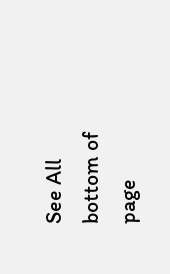See All
bottom of page